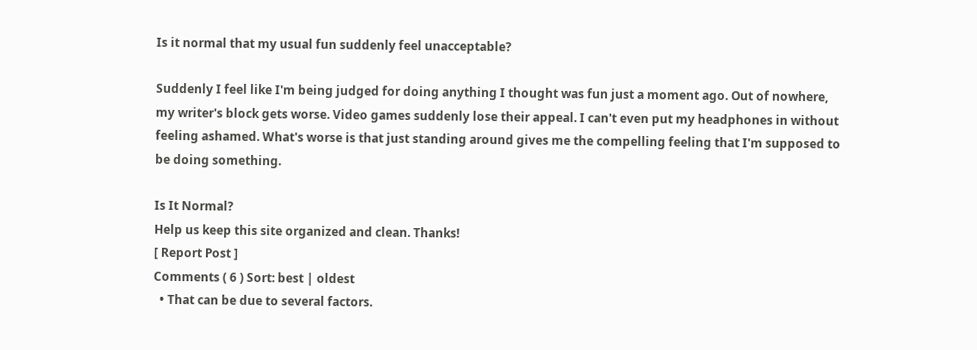Is it normal that my usual fun suddenly feel unacceptable?

Suddenly I feel like I'm being judged for doing anything I thought was fun just a moment ago. Out of nowhere, my writer's block gets worse. Video games suddenly lose their appeal. I can't even put my headphones in without feeling ashamed. What's worse is that just standing around gives me the compelling feeling that I'm supposed to be doing something.

Is It Normal?
Help us keep this site organized and clean. Thanks!
[ Report Post ]
Comments ( 6 ) Sort: best | oldest
  • That can be due to several factors.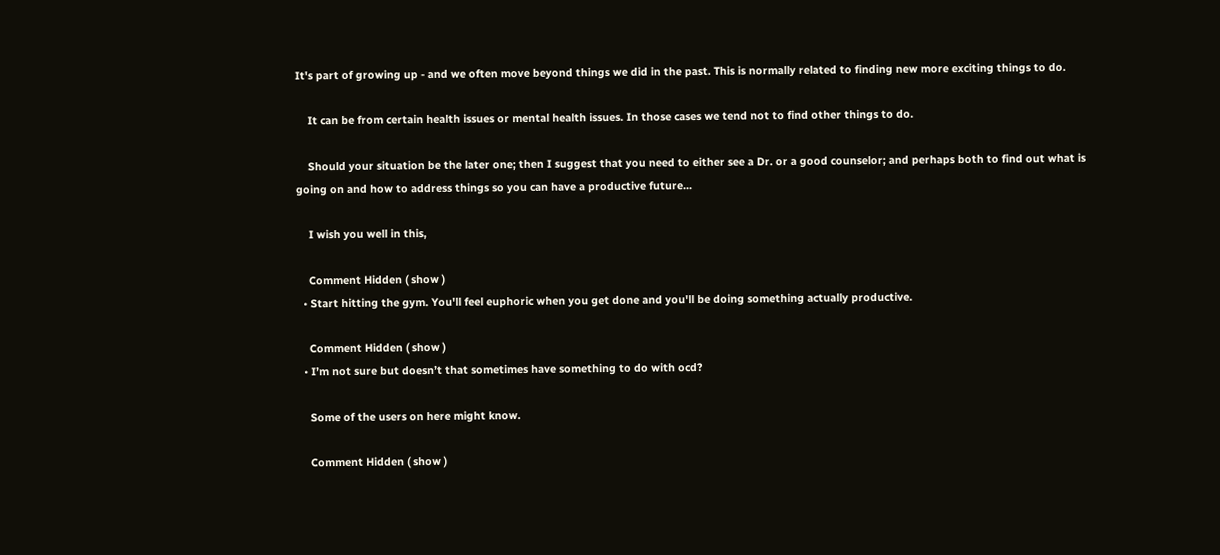It's part of growing up - and we often move beyond things we did in the past. This is normally related to finding new more exciting things to do.

    It can be from certain health issues or mental health issues. In those cases we tend not to find other things to do.

    Should your situation be the later one; then I suggest that you need to either see a Dr. or a good counselor; and perhaps both to find out what is going on and how to address things so you can have a productive future...

    I wish you well in this,

    Comment Hidden ( show )
  • Start hitting the gym. You'll feel euphoric when you get done and you'll be doing something actually productive.

    Comment Hidden ( show )
  • I’m not sure but doesn’t that sometimes have something to do with ocd?

    Some of the users on here might know.

    Comment Hidden ( show )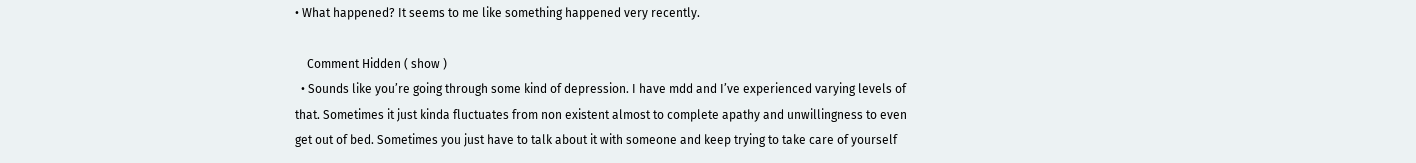• What happened? It seems to me like something happened very recently.

    Comment Hidden ( show )
  • Sounds like you’re going through some kind of depression. I have mdd and I’ve experienced varying levels of that. Sometimes it just kinda fluctuates from non existent almost to complete apathy and unwillingness to even get out of bed. Sometimes you just have to talk about it with someone and keep trying to take care of yourself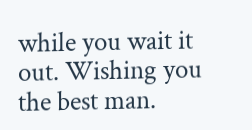while you wait it out. Wishing you the best man.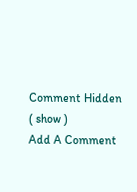Comment Hidden ( show )
Add A Comment